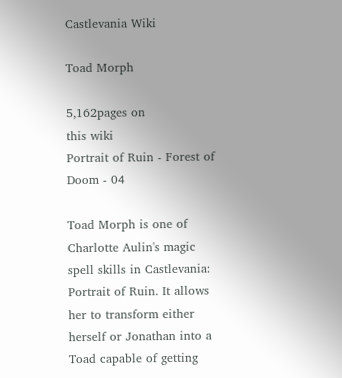Castlevania Wiki

Toad Morph

5,162pages on
this wiki
Portrait of Ruin - Forest of Doom - 04

Toad Morph is one of Charlotte Aulin's magic spell skills in Castlevania: Portrait of Ruin. It allows her to transform either herself or Jonathan into a Toad capable of getting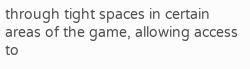through tight spaces in certain areas of the game, allowing access to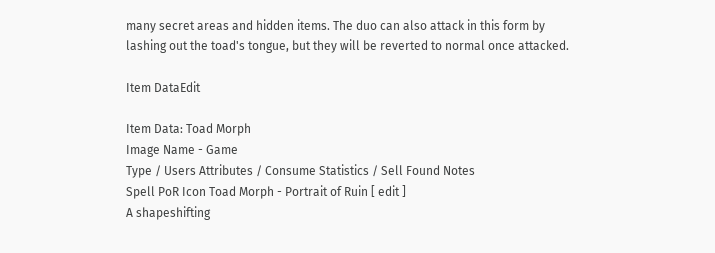many secret areas and hidden items. The duo can also attack in this form by lashing out the toad's tongue, but they will be reverted to normal once attacked.

Item DataEdit

Item Data: Toad Morph
Image Name - Game
Type / Users Attributes / Consume Statistics / Sell Found Notes
Spell PoR Icon Toad Morph - Portrait of Ruin [ edit ]
A shapeshifting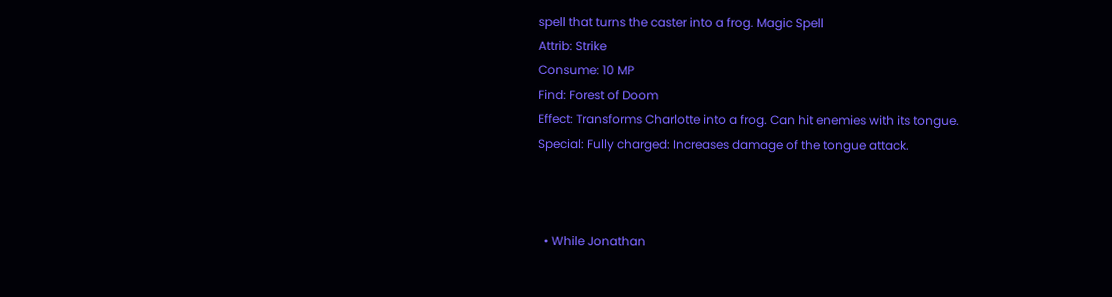spell that turns the caster into a frog. Magic Spell
Attrib: Strike
Consume: 10 MP
Find: Forest of Doom
Effect: Transforms Charlotte into a frog. Can hit enemies with its tongue.
Special: Fully charged: Increases damage of the tongue attack.



  • While Jonathan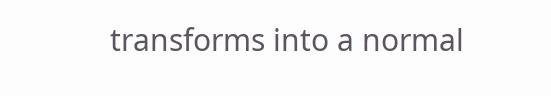transforms into a normal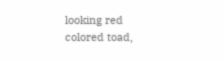looking red colored toad,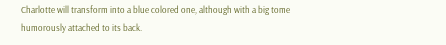Charlotte will transform into a blue colored one, although with a big tome humorously attached to its back.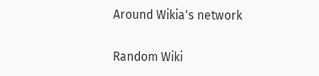Around Wikia's network

Random Wiki